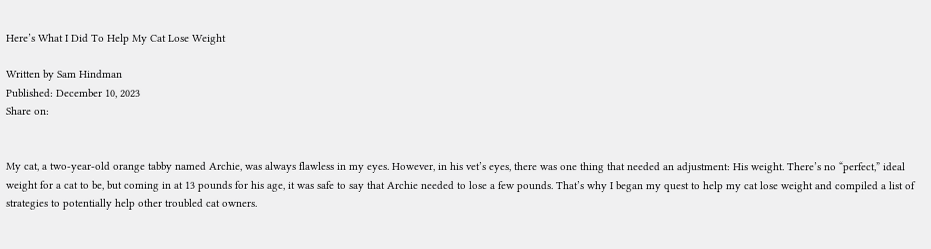Here’s What I Did To Help My Cat Lose Weight

Written by Sam Hindman
Published: December 10, 2023
Share on:


My cat, a two-year-old orange tabby named Archie, was always flawless in my eyes. However, in his vet’s eyes, there was one thing that needed an adjustment: His weight. There’s no “perfect,” ideal weight for a cat to be, but coming in at 13 pounds for his age, it was safe to say that Archie needed to lose a few pounds. That’s why I began my quest to help my cat lose weight and compiled a list of strategies to potentially help other troubled cat owners.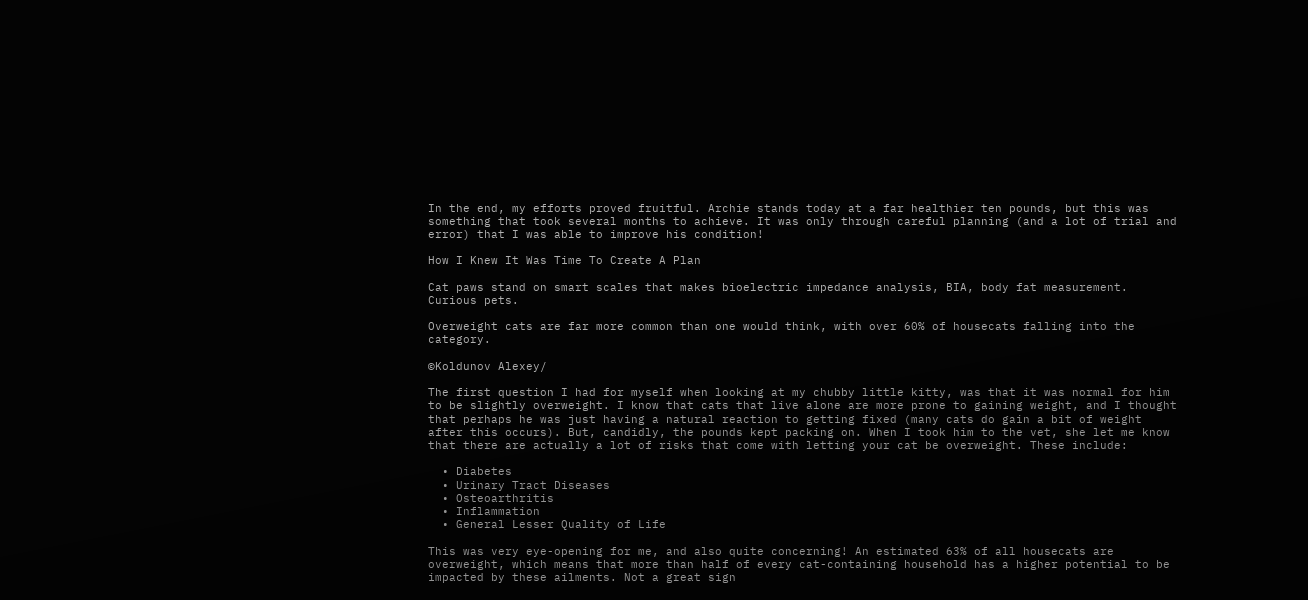In the end, my efforts proved fruitful. Archie stands today at a far healthier ten pounds, but this was something that took several months to achieve. It was only through careful planning (and a lot of trial and error) that I was able to improve his condition!

How I Knew It Was Time To Create A Plan

Cat paws stand on smart scales that makes bioelectric impedance analysis, BIA, body fat measurement. Curious pets.

Overweight cats are far more common than one would think, with over 60% of housecats falling into the category.

©Koldunov Alexey/

The first question I had for myself when looking at my chubby little kitty, was that it was normal for him to be slightly overweight. I know that cats that live alone are more prone to gaining weight, and I thought that perhaps he was just having a natural reaction to getting fixed (many cats do gain a bit of weight after this occurs). But, candidly, the pounds kept packing on. When I took him to the vet, she let me know that there are actually a lot of risks that come with letting your cat be overweight. These include:

  • Diabetes
  • Urinary Tract Diseases
  • Osteoarthritis
  • Inflammation
  • General Lesser Quality of Life

This was very eye-opening for me, and also quite concerning! An estimated 63% of all housecats are overweight, which means that more than half of every cat-containing household has a higher potential to be impacted by these ailments. Not a great sign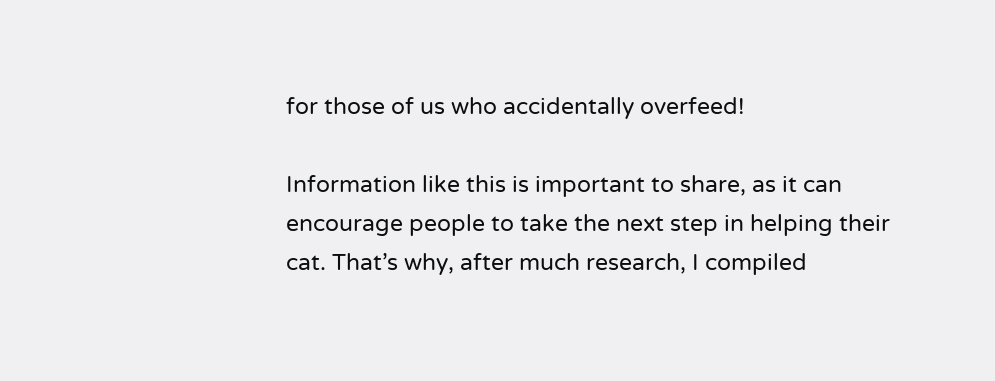for those of us who accidentally overfeed!

Information like this is important to share, as it can encourage people to take the next step in helping their cat. That’s why, after much research, I compiled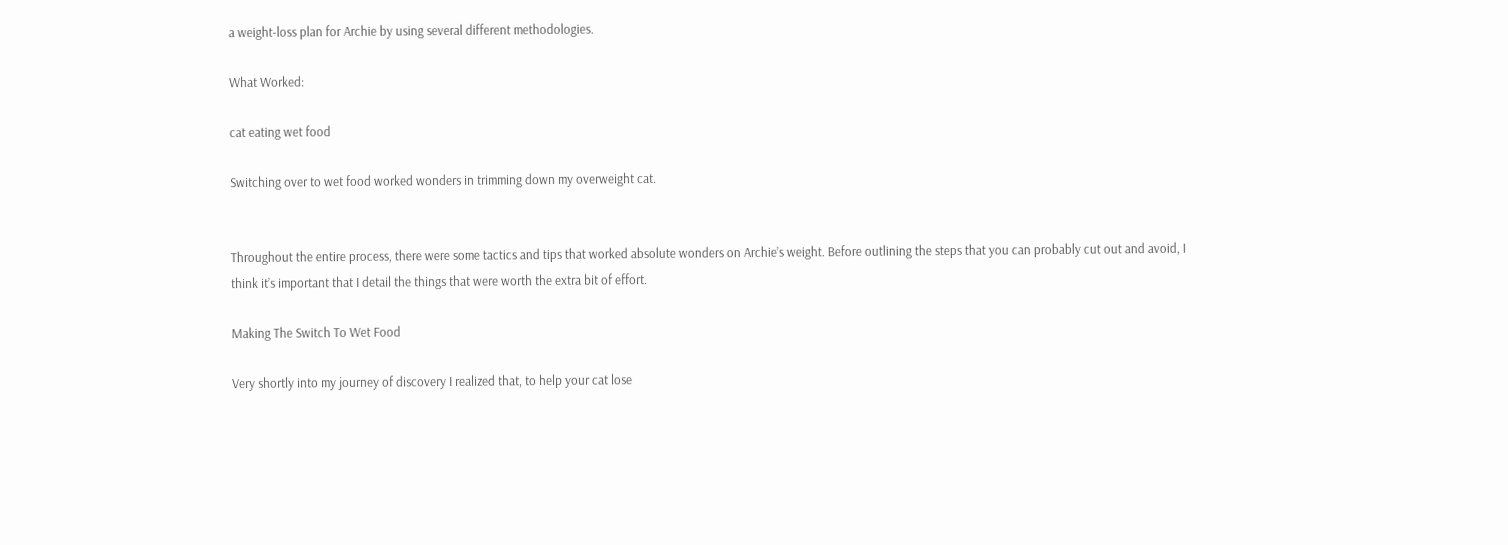a weight-loss plan for Archie by using several different methodologies.

What Worked:

cat eating wet food

Switching over to wet food worked wonders in trimming down my overweight cat.


Throughout the entire process, there were some tactics and tips that worked absolute wonders on Archie’s weight. Before outlining the steps that you can probably cut out and avoid, I think it’s important that I detail the things that were worth the extra bit of effort.

Making The Switch To Wet Food

Very shortly into my journey of discovery I realized that, to help your cat lose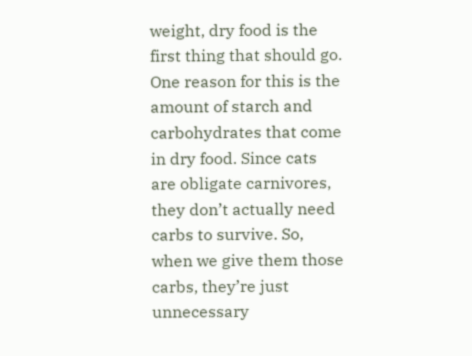weight, dry food is the first thing that should go. One reason for this is the amount of starch and carbohydrates that come in dry food. Since cats are obligate carnivores, they don’t actually need carbs to survive. So, when we give them those carbs, they’re just unnecessary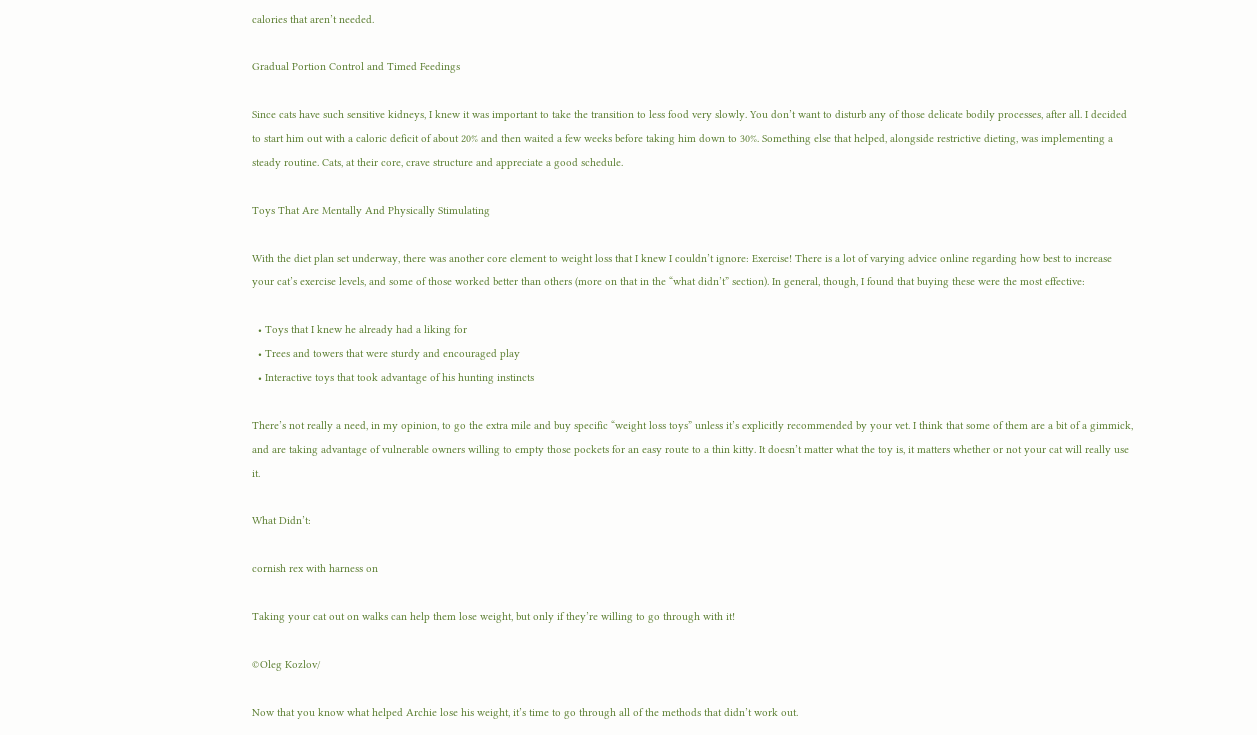calories that aren’t needed.

Gradual Portion Control and Timed Feedings

Since cats have such sensitive kidneys, I knew it was important to take the transition to less food very slowly. You don’t want to disturb any of those delicate bodily processes, after all. I decided to start him out with a caloric deficit of about 20% and then waited a few weeks before taking him down to 30%. Something else that helped, alongside restrictive dieting, was implementing a steady routine. Cats, at their core, crave structure and appreciate a good schedule.

Toys That Are Mentally And Physically Stimulating

With the diet plan set underway, there was another core element to weight loss that I knew I couldn’t ignore: Exercise! There is a lot of varying advice online regarding how best to increase your cat’s exercise levels, and some of those worked better than others (more on that in the “what didn’t” section). In general, though, I found that buying these were the most effective:

  • Toys that I knew he already had a liking for
  • Trees and towers that were sturdy and encouraged play
  • Interactive toys that took advantage of his hunting instincts

There’s not really a need, in my opinion, to go the extra mile and buy specific “weight loss toys” unless it’s explicitly recommended by your vet. I think that some of them are a bit of a gimmick, and are taking advantage of vulnerable owners willing to empty those pockets for an easy route to a thin kitty. It doesn’t matter what the toy is, it matters whether or not your cat will really use it.

What Didn’t:

cornish rex with harness on

Taking your cat out on walks can help them lose weight, but only if they’re willing to go through with it!

©Oleg Kozlov/

Now that you know what helped Archie lose his weight, it’s time to go through all of the methods that didn’t work out.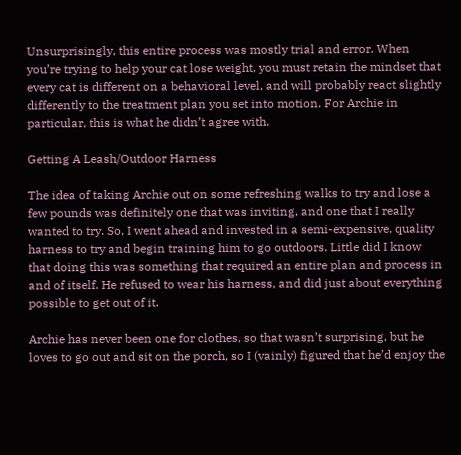Unsurprisingly, this entire process was mostly trial and error. When you’re trying to help your cat lose weight, you must retain the mindset that every cat is different on a behavioral level, and will probably react slightly differently to the treatment plan you set into motion. For Archie in particular, this is what he didn’t agree with.

Getting A Leash/Outdoor Harness

The idea of taking Archie out on some refreshing walks to try and lose a few pounds was definitely one that was inviting, and one that I really wanted to try. So, I went ahead and invested in a semi-expensive, quality harness to try and begin training him to go outdoors. Little did I know that doing this was something that required an entire plan and process in and of itself. He refused to wear his harness, and did just about everything possible to get out of it.

Archie has never been one for clothes, so that wasn’t surprising, but he loves to go out and sit on the porch, so I (vainly) figured that he’d enjoy the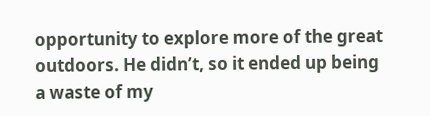opportunity to explore more of the great outdoors. He didn’t, so it ended up being a waste of my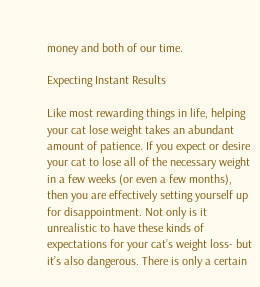money and both of our time.

Expecting Instant Results

Like most rewarding things in life, helping your cat lose weight takes an abundant amount of patience. If you expect or desire your cat to lose all of the necessary weight in a few weeks (or even a few months), then you are effectively setting yourself up for disappointment. Not only is it unrealistic to have these kinds of expectations for your cat’s weight loss- but it’s also dangerous. There is only a certain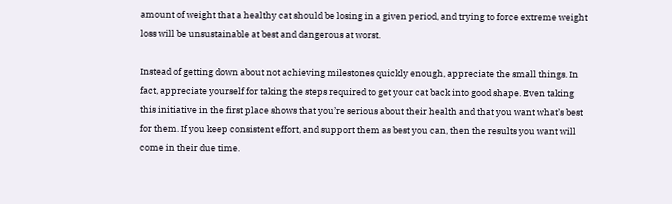amount of weight that a healthy cat should be losing in a given period, and trying to force extreme weight loss will be unsustainable at best and dangerous at worst.

Instead of getting down about not achieving milestones quickly enough, appreciate the small things. In fact, appreciate yourself for taking the steps required to get your cat back into good shape. Even taking this initiative in the first place shows that you’re serious about their health and that you want what’s best for them. If you keep consistent effort, and support them as best you can, then the results you want will come in their due time.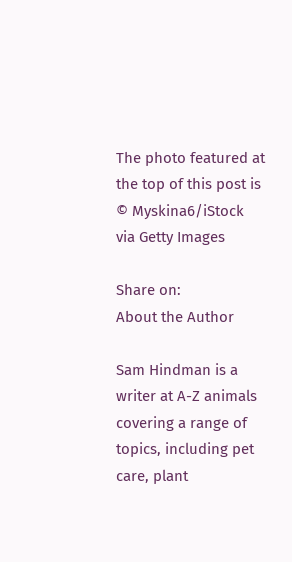The photo featured at the top of this post is © Myskina6/iStock via Getty Images

Share on:
About the Author

Sam Hindman is a writer at A-Z animals covering a range of topics, including pet care, plant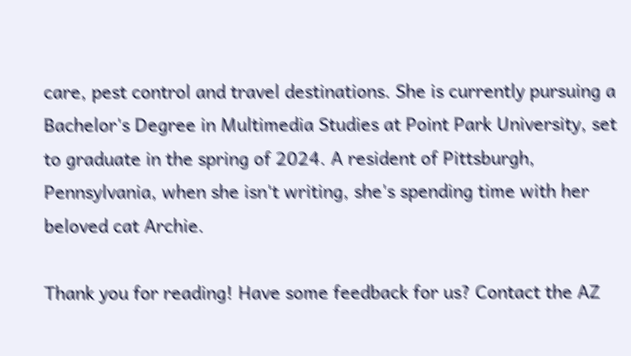care, pest control and travel destinations. She is currently pursuing a Bachelor's Degree in Multimedia Studies at Point Park University, set to graduate in the spring of 2024. A resident of Pittsburgh, Pennsylvania, when she isn't writing, she's spending time with her beloved cat Archie.

Thank you for reading! Have some feedback for us? Contact the AZ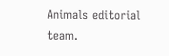Animals editorial team.